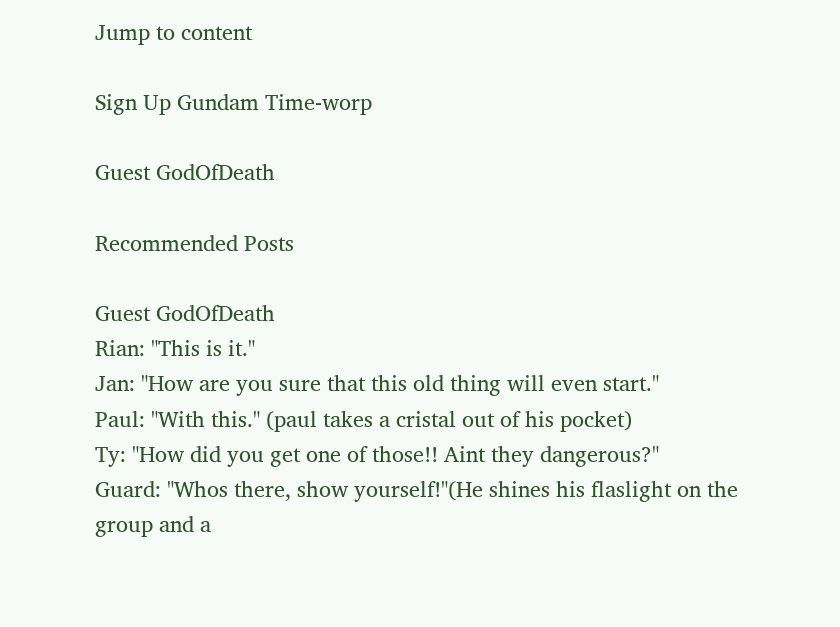Jump to content

Sign Up Gundam Time-worp

Guest GodOfDeath

Recommended Posts

Guest GodOfDeath
Rian: "This is it."
Jan: "How are you sure that this old thing will even start."
Paul: "With this." (paul takes a cristal out of his pocket)
Ty: "How did you get one of those!! Aint they dangerous?"
Guard: "Whos there, show yourself!"(He shines his flaslight on the group and a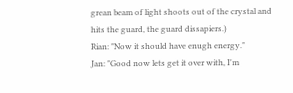grean beam of light shoots out of the crystal and hits the guard, the guard dissapiers.)
Rian: "Now it should have enugh energy."
Jan: "Good now lets get it over with, I'm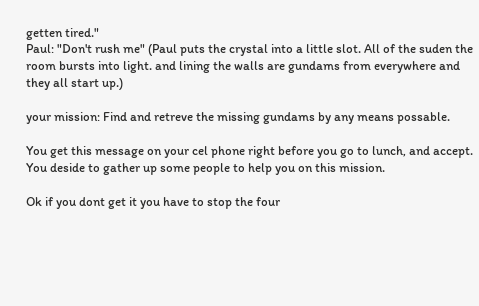getten tired."
Paul: "Don't rush me" (Paul puts the crystal into a little slot. All of the suden the room bursts into light. and lining the walls are gundams from everywhere and they all start up.)

your mission: Find and retreve the missing gundams by any means possable.

You get this message on your cel phone right before you go to lunch, and accept. You deside to gather up some people to help you on this mission.

Ok if you dont get it you have to stop the four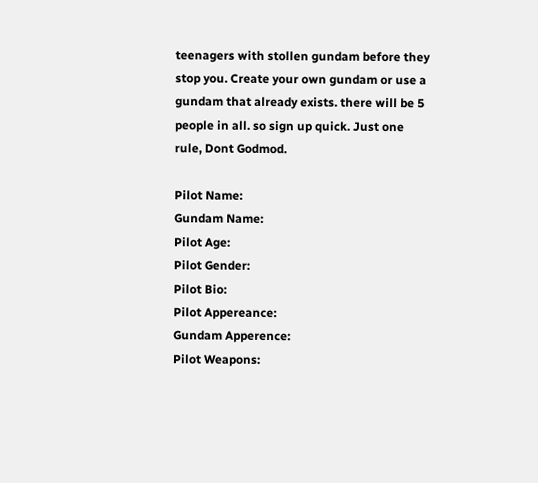teenagers with stollen gundam before they stop you. Create your own gundam or use a gundam that already exists. there will be 5 people in all. so sign up quick. Just one rule, Dont Godmod.

Pilot Name:
Gundam Name:
Pilot Age:
Pilot Gender:
Pilot Bio:
Pilot Appereance:
Gundam Apperence:
Pilot Weapons: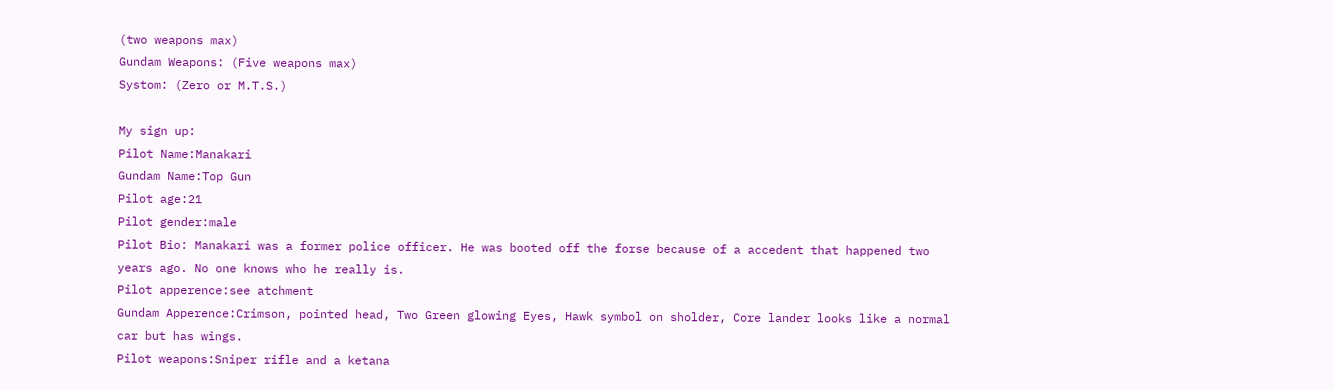(two weapons max)
Gundam Weapons: (Five weapons max)
Systom: (Zero or M.T.S.)

My sign up:
Pilot Name:Manakari
Gundam Name:Top Gun
Pilot age:21
Pilot gender:male
Pilot Bio: Manakari was a former police officer. He was booted off the forse because of a accedent that happened two years ago. No one knows who he really is.
Pilot apperence:see atchment
Gundam Apperence:Crimson, pointed head, Two Green glowing Eyes, Hawk symbol on sholder, Core lander looks like a normal car but has wings.
Pilot weapons:Sniper rifle and a ketana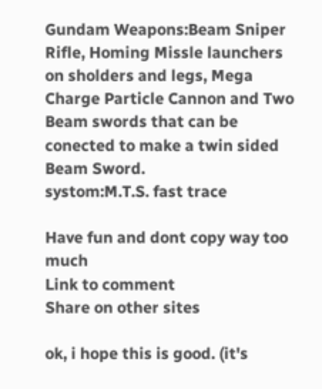Gundam Weapons:Beam Sniper Rifle, Homing Missle launchers on sholders and legs, Mega Charge Particle Cannon and Two Beam swords that can be conected to make a twin sided Beam Sword.
systom:M.T.S. fast trace

Have fun and dont copy way too much
Link to comment
Share on other sites

ok, i hope this is good. (it's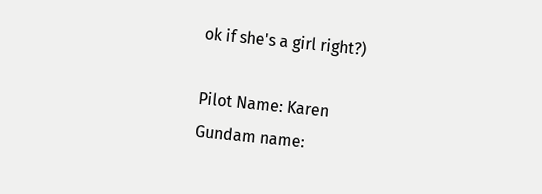ok if she's a girl right?)

Pilot Name: Karen
Gundam name: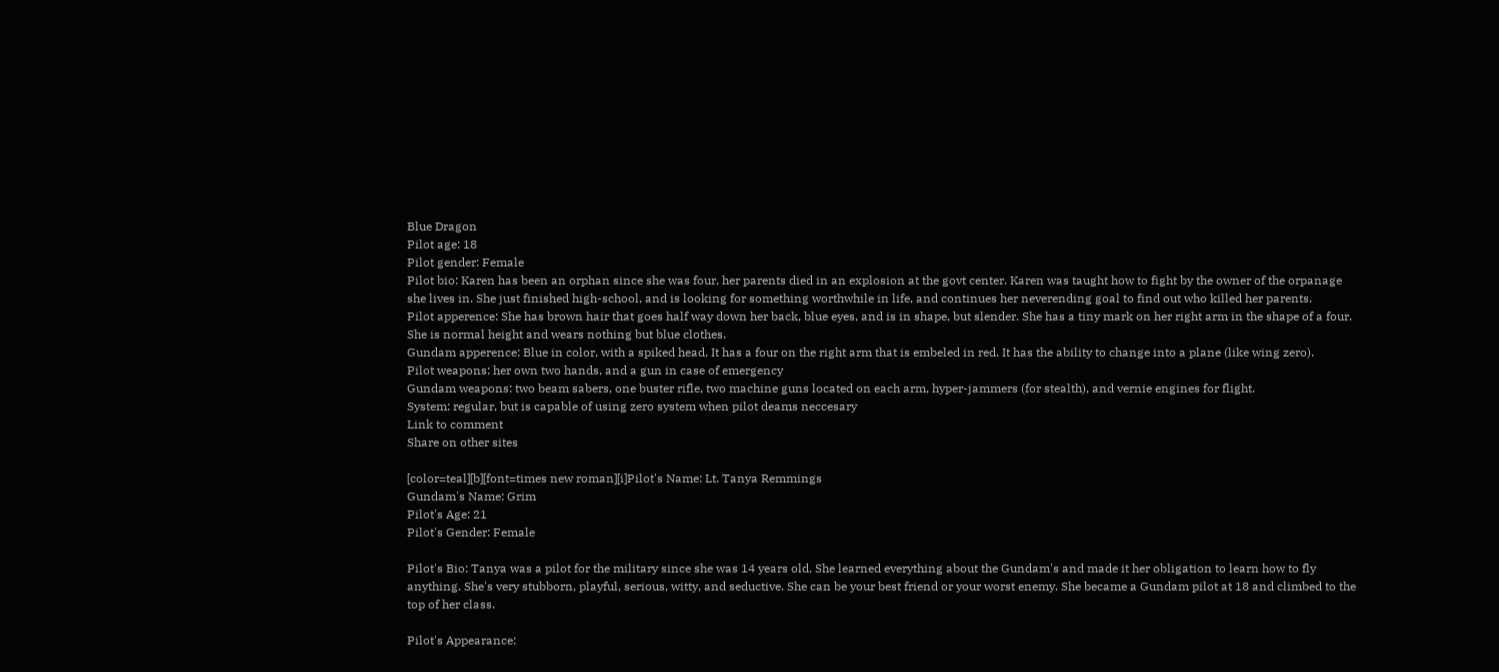Blue Dragon
Pilot age: 18
Pilot gender: Female
Pilot bio: Karen has been an orphan since she was four, her parents died in an explosion at the govt center. Karen was taught how to fight by the owner of the orpanage she lives in. She just finished high-school, and is looking for something worthwhile in life, and continues her neverending goal to find out who killed her parents.
Pilot apperence: She has brown hair that goes half way down her back, blue eyes, and is in shape, but slender. She has a tiny mark on her right arm in the shape of a four. She is normal height and wears nothing but blue clothes.
Gundam apperence: Blue in color, with a spiked head. It has a four on the right arm that is embeled in red. It has the ability to change into a plane (like wing zero).
Pilot weapons: her own two hands, and a gun in case of emergency
Gundam weapons: two beam sabers, one buster rifle, two machine guns located on each arm, hyper-jammers (for stealth), and vernie engines for flight.
System: regular, but is capable of using zero system when pilot deams neccesary
Link to comment
Share on other sites

[color=teal][b][font=times new roman][i]Pilot's Name: Lt. Tanya Remmings
Gundam's Name: Grim
Pilot's Age: 21
Pilot's Gender: Female

Pilot's Bio: Tanya was a pilot for the military since she was 14 years old. She learned everything about the Gundam's and made it her obligation to learn how to fly anything. She's very stubborn, playful, serious, witty, and seductive. She can be your best friend or your worst enemy. She became a Gundam pilot at 18 and climbed to the top of her class.

Pilot's Appearance: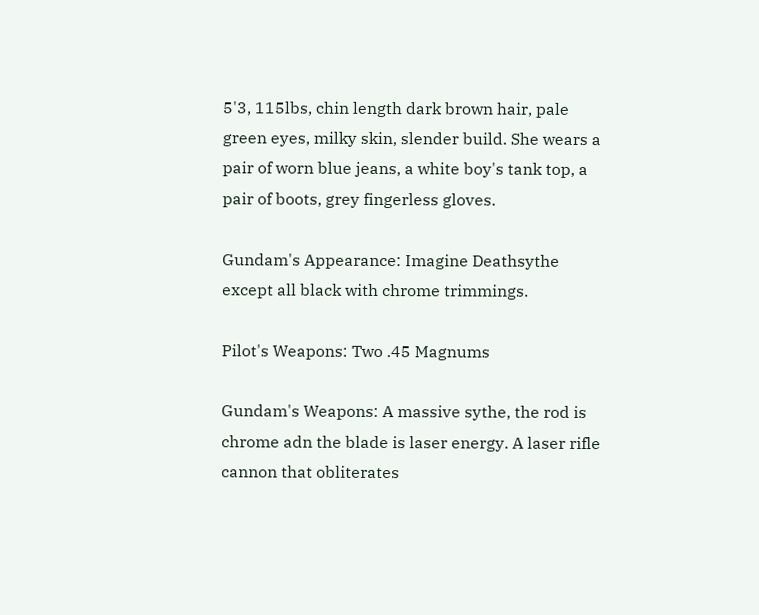5'3, 115lbs, chin length dark brown hair, pale green eyes, milky skin, slender build. She wears a pair of worn blue jeans, a white boy's tank top, a pair of boots, grey fingerless gloves.

Gundam's Appearance: Imagine Deathsythe except all black with chrome trimmings.

Pilot's Weapons: Two .45 Magnums

Gundam's Weapons: A massive sythe, the rod is chrome adn the blade is laser energy. A laser rifle cannon that obliterates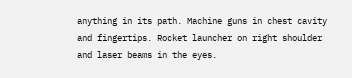anything in its path. Machine guns in chest cavity and fingertips. Rocket launcher on right shoulder and laser beams in the eyes.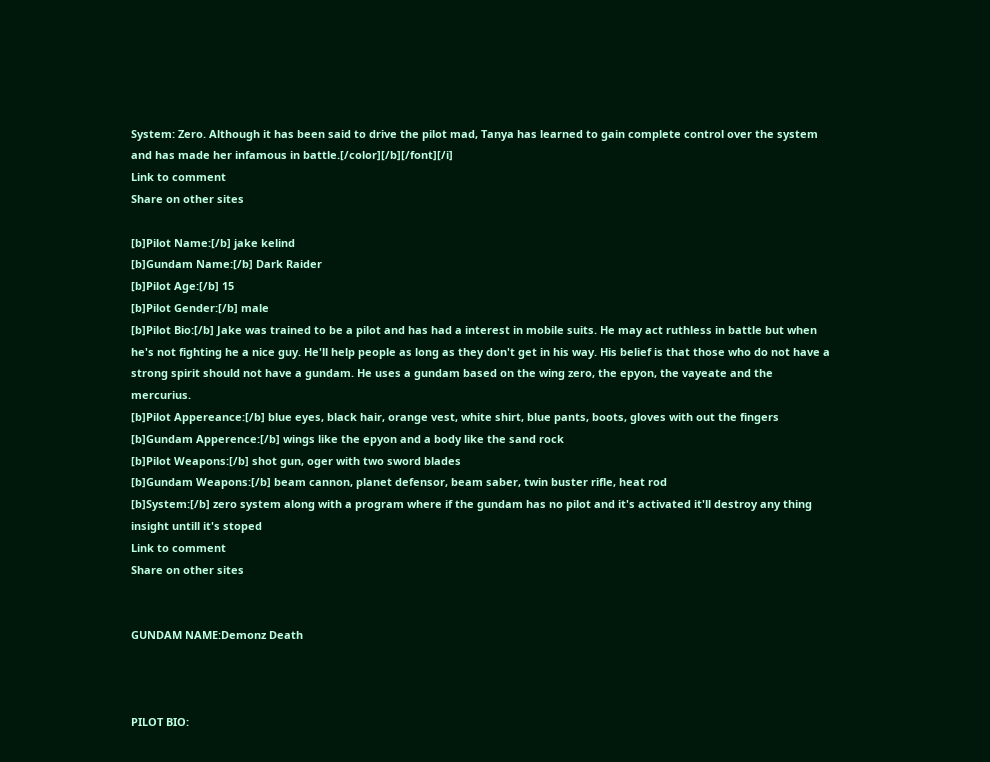System: Zero. Although it has been said to drive the pilot mad, Tanya has learned to gain complete control over the system and has made her infamous in battle.[/color][/b][/font][/i]
Link to comment
Share on other sites

[b]Pilot Name:[/b] jake kelind
[b]Gundam Name:[/b] Dark Raider
[b]Pilot Age:[/b] 15
[b]Pilot Gender:[/b] male
[b]Pilot Bio:[/b] Jake was trained to be a pilot and has had a interest in mobile suits. He may act ruthless in battle but when he's not fighting he a nice guy. He'll help people as long as they don't get in his way. His belief is that those who do not have a strong spirit should not have a gundam. He uses a gundam based on the wing zero, the epyon, the vayeate and the mercurius.
[b]Pilot Appereance:[/b] blue eyes, black hair, orange vest, white shirt, blue pants, boots, gloves with out the fingers
[b]Gundam Apperence:[/b] wings like the epyon and a body like the sand rock
[b]Pilot Weapons:[/b] shot gun, oger with two sword blades
[b]Gundam Weapons:[/b] beam cannon, planet defensor, beam saber, twin buster rifle, heat rod
[b]System:[/b] zero system along with a program where if the gundam has no pilot and it's activated it'll destroy any thing insight untill it's stoped
Link to comment
Share on other sites


GUNDAM NAME:Demonz Death



PILOT BIO: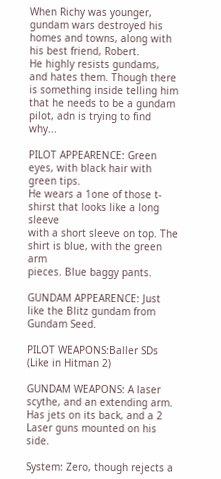When Richy was younger, gundam wars destroyed his
homes and towns, along with his best friend, Robert.
He highly resists gundams, and hates them. Though there
is something inside telling him that he needs to be a gundam
pilot, adn is trying to find why...

PILOT APPEARENCE: Green eyes, with black hair with green tips.
He wears a 1one of those t- shirst that looks like a long sleeve
with a short sleeve on top. The shirt is blue, with the green arm
pieces. Blue baggy pants.

GUNDAM APPEARENCE: Just like the Blitz gundam from Gundam Seed.

PILOT WEAPONS:Baller SDs (Like in Hitman 2)

GUNDAM WEAPONS: A laser scythe, and an extending arm.
Has jets on its back, and a 2 Laser guns mounted on his side.

System: Zero, though rejects a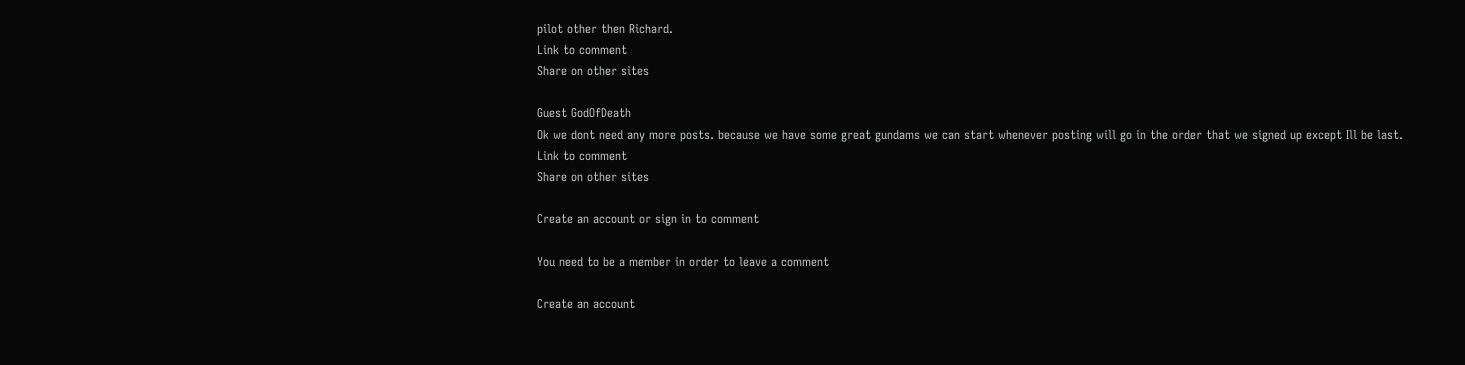pilot other then Richard.
Link to comment
Share on other sites

Guest GodOfDeath
Ok we dont need any more posts. because we have some great gundams we can start whenever posting will go in the order that we signed up except Ill be last.
Link to comment
Share on other sites

Create an account or sign in to comment

You need to be a member in order to leave a comment

Create an account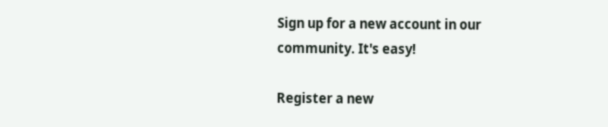Sign up for a new account in our community. It's easy!

Register a new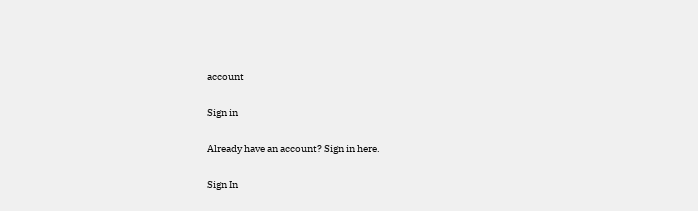account

Sign in

Already have an account? Sign in here.

Sign In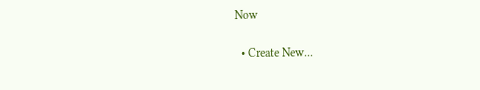Now

  • Create New...